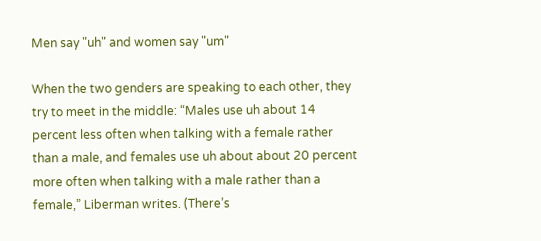Men say "uh" and women say "um"

When the two genders are speaking to each other, they try to meet in the middle: “Males use uh about 14 percent less often when talking with a female rather than a male, and females use uh about about 20 percent more often when talking with a male rather than a female,” Liberman writes. (There’s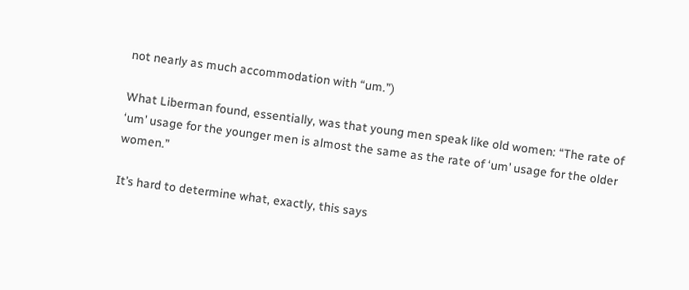not nearly as much accommodation with “um.”)

What Liberman found, essentially, was that young men speak like old women: “The rate of ‘um’ usage for the younger men is almost the same as the rate of ‘um’ usage for the older women.”

It’s hard to determine what, exactly, this says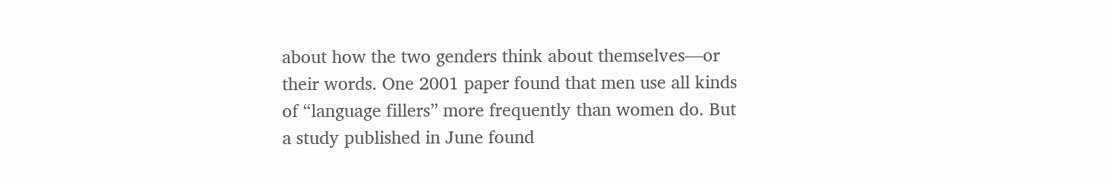about how the two genders think about themselves—or their words. One 2001 paper found that men use all kinds of “language fillers” more frequently than women do. But a study published in June found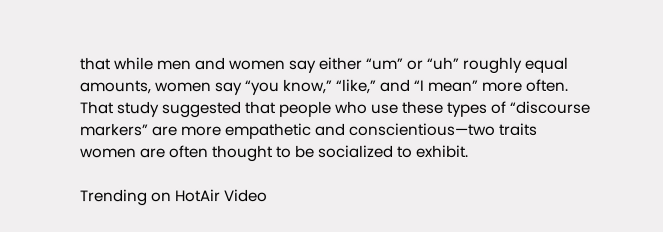that while men and women say either “um” or “uh” roughly equal amounts, women say “you know,” “like,” and “I mean” more often. That study suggested that people who use these types of “discourse markers” are more empathetic and conscientious—two traits women are often thought to be socialized to exhibit.

Trending on HotAir Video